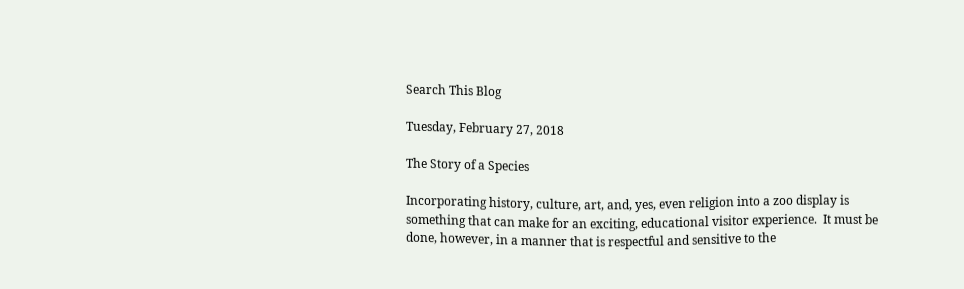Search This Blog

Tuesday, February 27, 2018

The Story of a Species

Incorporating history, culture, art, and, yes, even religion into a zoo display is something that can make for an exciting, educational visitor experience.  It must be done, however, in a manner that is respectful and sensitive to the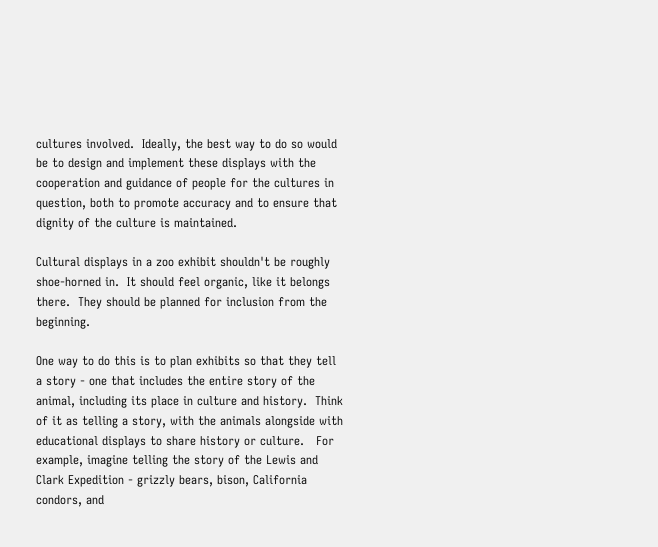cultures involved.  Ideally, the best way to do so would be to design and implement these displays with the cooperation and guidance of people for the cultures in question, both to promote accuracy and to ensure that dignity of the culture is maintained.

Cultural displays in a zoo exhibit shouldn't be roughly shoe-horned in.  It should feel organic, like it belongs there.  They should be planned for inclusion from the beginning.

One way to do this is to plan exhibits so that they tell a story - one that includes the entire story of the animal, including its place in culture and history.  Think of it as telling a story, with the animals alongside with educational displays to share history or culture.   For example, imagine telling the story of the Lewis and Clark Expedition - grizzly bears, bison, California condors, and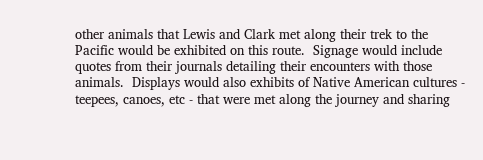other animals that Lewis and Clark met along their trek to the Pacific would be exhibited on this route.  Signage would include quotes from their journals detailing their encounters with those animals.  Displays would also exhibits of Native American cultures - teepees, canoes, etc - that were met along the journey and sharing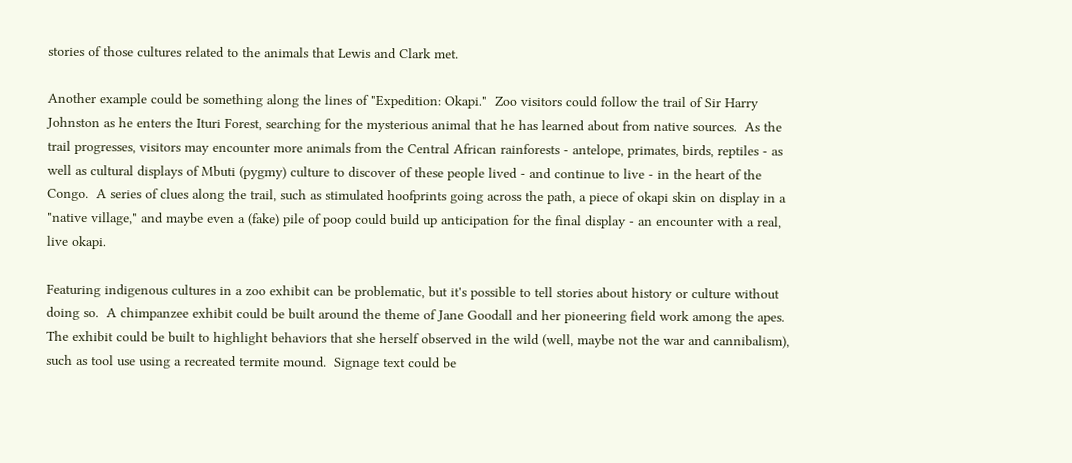stories of those cultures related to the animals that Lewis and Clark met.

Another example could be something along the lines of "Expedition: Okapi."  Zoo visitors could follow the trail of Sir Harry Johnston as he enters the Ituri Forest, searching for the mysterious animal that he has learned about from native sources.  As the trail progresses, visitors may encounter more animals from the Central African rainforests - antelope, primates, birds, reptiles - as well as cultural displays of Mbuti (pygmy) culture to discover of these people lived - and continue to live - in the heart of the Congo.  A series of clues along the trail, such as stimulated hoofprints going across the path, a piece of okapi skin on display in a "native village," and maybe even a (fake) pile of poop could build up anticipation for the final display - an encounter with a real, live okapi.

Featuring indigenous cultures in a zoo exhibit can be problematic, but it's possible to tell stories about history or culture without doing so.  A chimpanzee exhibit could be built around the theme of Jane Goodall and her pioneering field work among the apes.  The exhibit could be built to highlight behaviors that she herself observed in the wild (well, maybe not the war and cannibalism), such as tool use using a recreated termite mound.  Signage text could be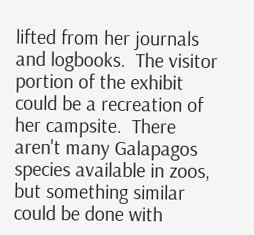lifted from her journals and logbooks.  The visitor portion of the exhibit could be a recreation of her campsite.  There aren't many Galapagos species available in zoos, but something similar could be done with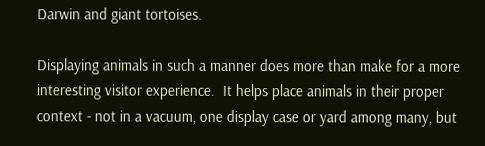Darwin and giant tortoises.

Displaying animals in such a manner does more than make for a more interesting visitor experience.  It helps place animals in their proper context - not in a vacuum, one display case or yard among many, but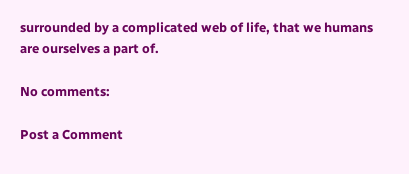surrounded by a complicated web of life, that we humans are ourselves a part of.

No comments:

Post a Comment